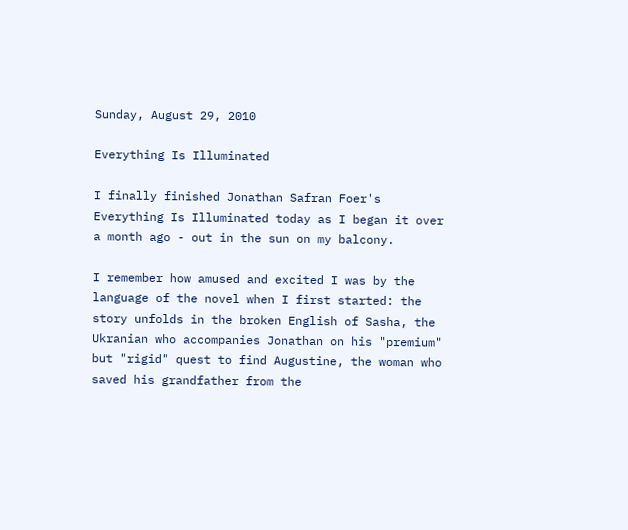Sunday, August 29, 2010

Everything Is Illuminated

I finally finished Jonathan Safran Foer's Everything Is Illuminated today as I began it over a month ago - out in the sun on my balcony.

I remember how amused and excited I was by the language of the novel when I first started: the story unfolds in the broken English of Sasha, the Ukranian who accompanies Jonathan on his "premium" but "rigid" quest to find Augustine, the woman who saved his grandfather from the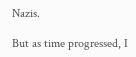Nazis.

But as time progressed, I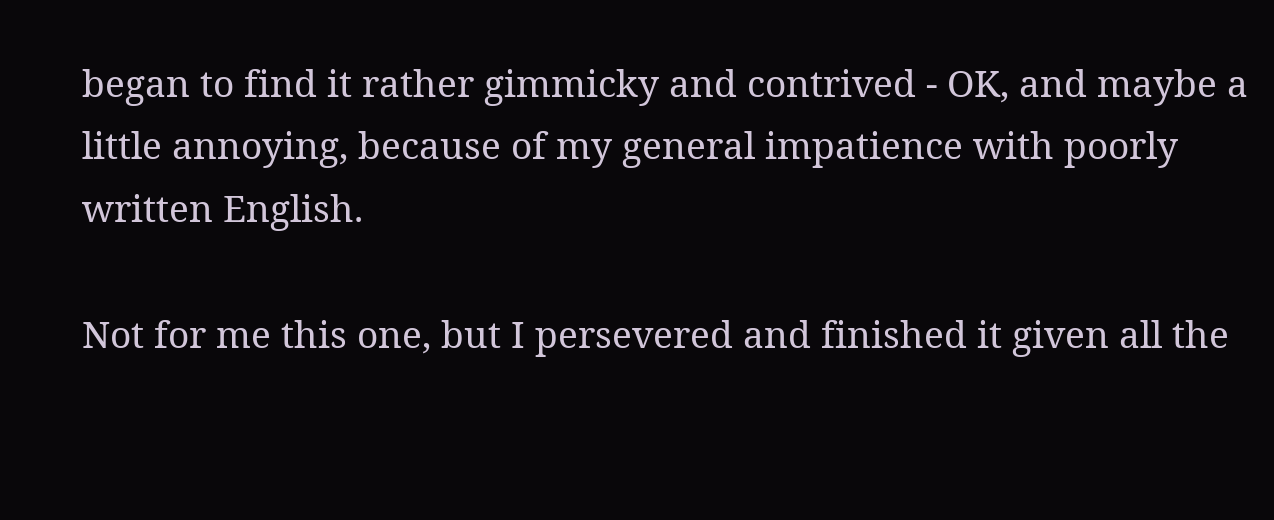began to find it rather gimmicky and contrived - OK, and maybe a little annoying, because of my general impatience with poorly written English.

Not for me this one, but I persevered and finished it given all the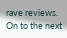rave reviews.  On to the next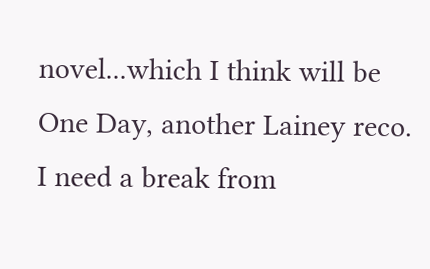novel...which I think will be One Day, another Lainey reco.  I need a break from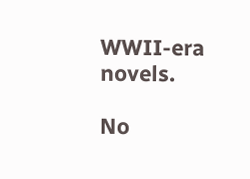WWII-era novels.

No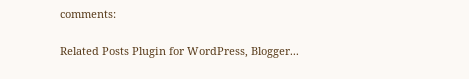comments:

Related Posts Plugin for WordPress, Blogger...